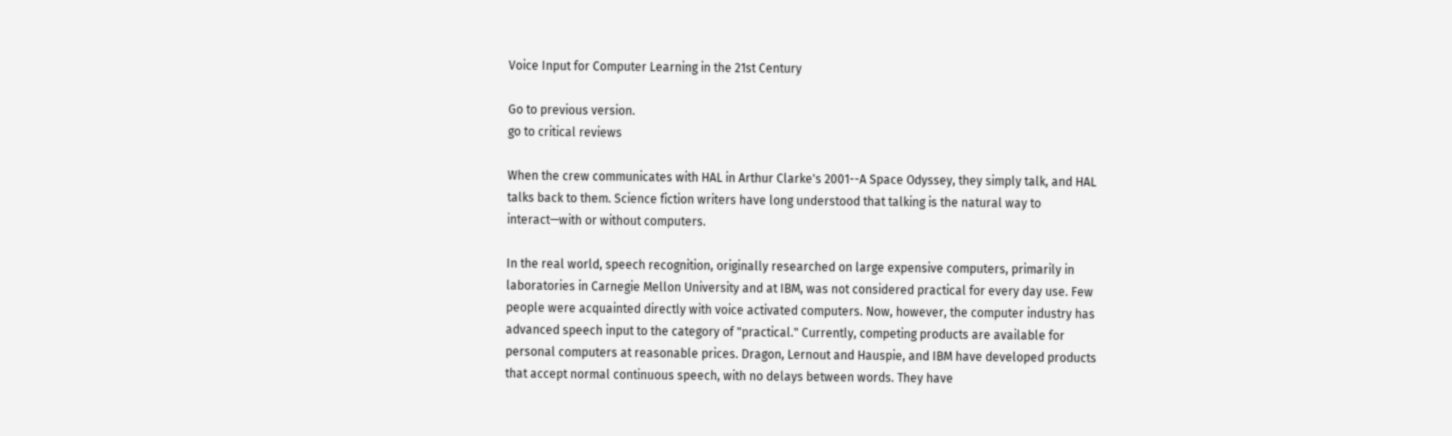Voice Input for Computer Learning in the 21st Century

Go to previous version.
go to critical reviews

When the crew communicates with HAL in Arthur Clarke's 2001--A Space Odyssey, they simply talk, and HAL talks back to them. Science fiction writers have long understood that talking is the natural way to interact—with or without computers.

In the real world, speech recognition, originally researched on large expensive computers, primarily in laboratories in Carnegie Mellon University and at IBM, was not considered practical for every day use. Few people were acquainted directly with voice activated computers. Now, however, the computer industry has advanced speech input to the category of "practical." Currently, competing products are available for personal computers at reasonable prices. Dragon, Lernout and Hauspie, and IBM have developed products that accept normal continuous speech, with no delays between words. They have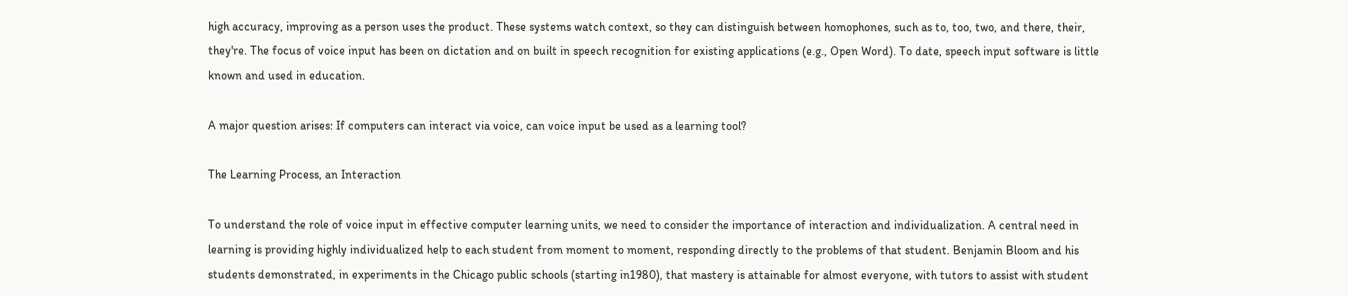high accuracy, improving as a person uses the product. These systems watch context, so they can distinguish between homophones, such as to, too, two, and there, their, they're. The focus of voice input has been on dictation and on built in speech recognition for existing applications (e.g., Open Word). To date, speech input software is little known and used in education.

A major question arises: If computers can interact via voice, can voice input be used as a learning tool?

The Learning Process, an Interaction

To understand the role of voice input in effective computer learning units, we need to consider the importance of interaction and individualization. A central need in learning is providing highly individualized help to each student from moment to moment, responding directly to the problems of that student. Benjamin Bloom and his students demonstrated, in experiments in the Chicago public schools (starting in1980), that mastery is attainable for almost everyone, with tutors to assist with student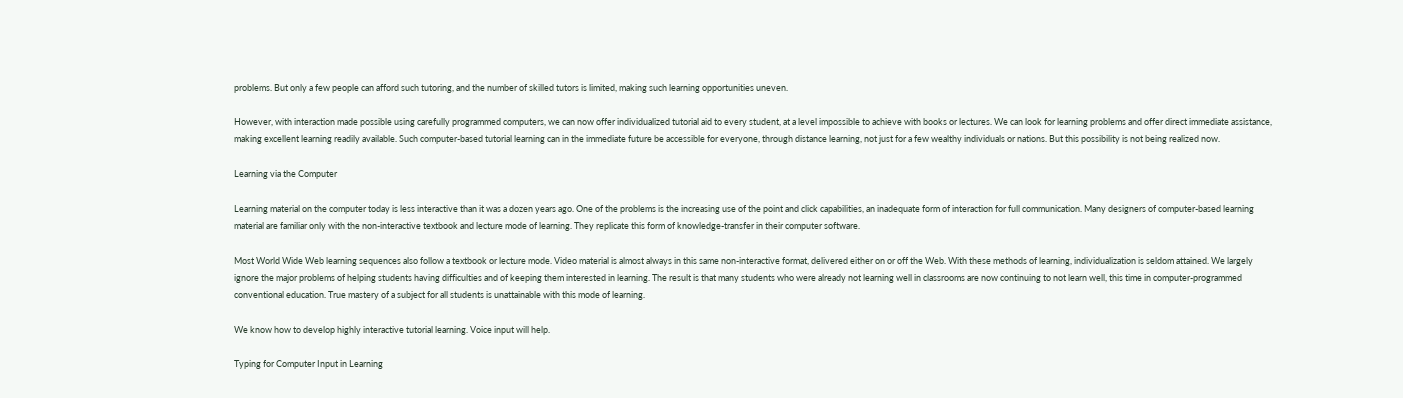problems. But only a few people can afford such tutoring, and the number of skilled tutors is limited, making such learning opportunities uneven.

However, with interaction made possible using carefully programmed computers, we can now offer individualized tutorial aid to every student, at a level impossible to achieve with books or lectures. We can look for learning problems and offer direct immediate assistance, making excellent learning readily available. Such computer-based tutorial learning can in the immediate future be accessible for everyone, through distance learning, not just for a few wealthy individuals or nations. But this possibility is not being realized now.

Learning via the Computer

Learning material on the computer today is less interactive than it was a dozen years ago. One of the problems is the increasing use of the point and click capabilities, an inadequate form of interaction for full communication. Many designers of computer-based learning material are familiar only with the non-interactive textbook and lecture mode of learning. They replicate this form of knowledge-transfer in their computer software.

Most World Wide Web learning sequences also follow a textbook or lecture mode. Video material is almost always in this same non-interactive format, delivered either on or off the Web. With these methods of learning, individualization is seldom attained. We largely ignore the major problems of helping students having difficulties and of keeping them interested in learning. The result is that many students who were already not learning well in classrooms are now continuing to not learn well, this time in computer-programmed conventional education. True mastery of a subject for all students is unattainable with this mode of learning.

We know how to develop highly interactive tutorial learning. Voice input will help.

Typing for Computer Input in Learning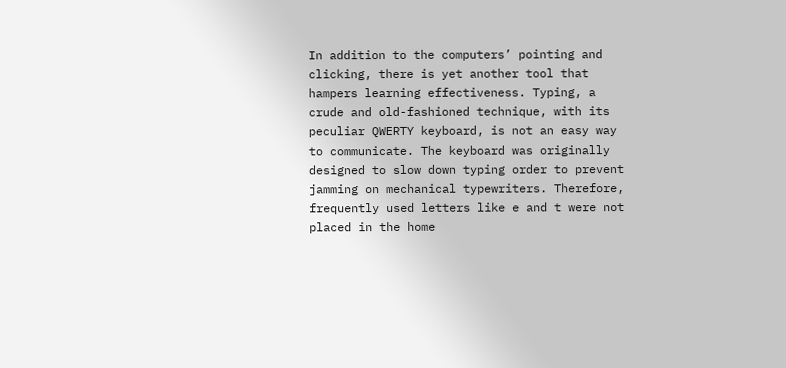In addition to the computers’ pointing and clicking, there is yet another tool that hampers learning effectiveness. Typing, a crude and old-fashioned technique, with its peculiar QWERTY keyboard, is not an easy way to communicate. The keyboard was originally designed to slow down typing order to prevent jamming on mechanical typewriters. Therefore, frequently used letters like e and t were not placed in the home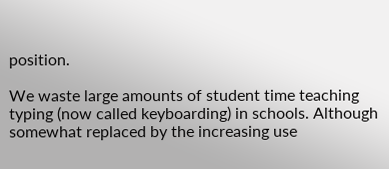position.

We waste large amounts of student time teaching typing (now called keyboarding) in schools. Although somewhat replaced by the increasing use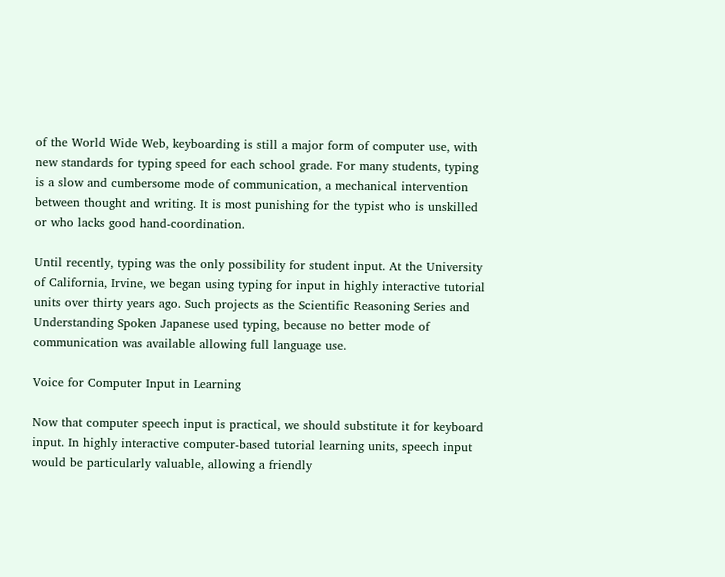of the World Wide Web, keyboarding is still a major form of computer use, with new standards for typing speed for each school grade. For many students, typing is a slow and cumbersome mode of communication, a mechanical intervention between thought and writing. It is most punishing for the typist who is unskilled or who lacks good hand-coordination.

Until recently, typing was the only possibility for student input. At the University of California, Irvine, we began using typing for input in highly interactive tutorial units over thirty years ago. Such projects as the Scientific Reasoning Series and Understanding Spoken Japanese used typing, because no better mode of communication was available allowing full language use.

Voice for Computer Input in Learning

Now that computer speech input is practical, we should substitute it for keyboard input. In highly interactive computer-based tutorial learning units, speech input would be particularly valuable, allowing a friendly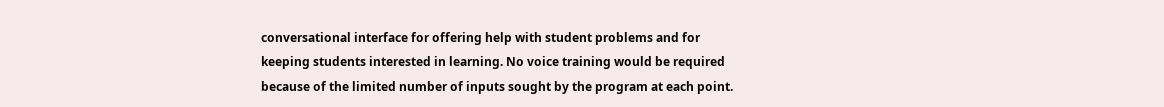conversational interface for offering help with student problems and for keeping students interested in learning. No voice training would be required because of the limited number of inputs sought by the program at each point.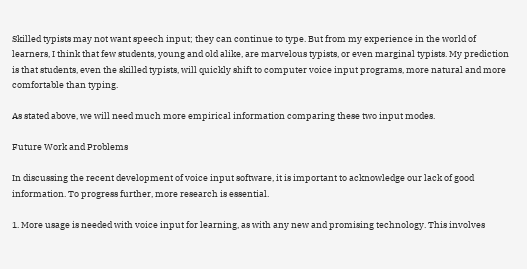Skilled typists may not want speech input; they can continue to type. But from my experience in the world of learners, I think that few students, young and old alike, are marvelous typists, or even marginal typists. My prediction is that students, even the skilled typists, will quickly shift to computer voice input programs, more natural and more comfortable than typing.

As stated above, we will need much more empirical information comparing these two input modes.

Future Work and Problems

In discussing the recent development of voice input software, it is important to acknowledge our lack of good information. To progress further, more research is essential.

1. More usage is needed with voice input for learning, as with any new and promising technology. This involves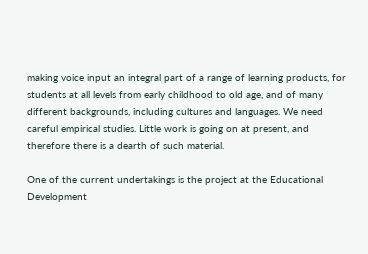making voice input an integral part of a range of learning products, for students at all levels from early childhood to old age, and of many different backgrounds, including cultures and languages. We need careful empirical studies. Little work is going on at present, and therefore there is a dearth of such material.

One of the current undertakings is the project at the Educational Development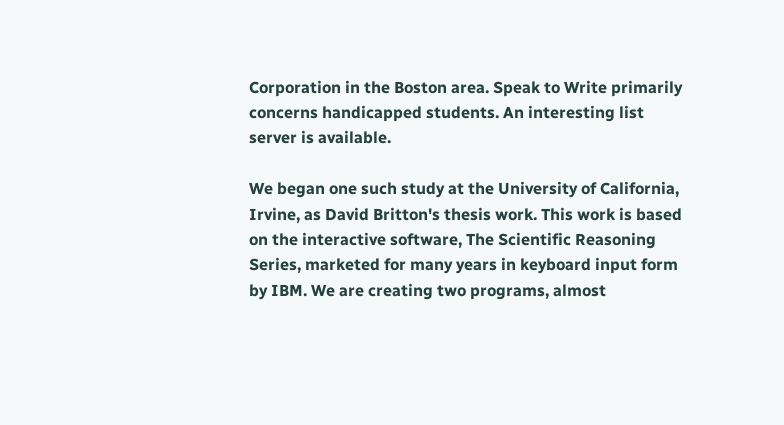Corporation in the Boston area. Speak to Write primarily concerns handicapped students. An interesting list server is available.

We began one such study at the University of California, Irvine, as David Britton's thesis work. This work is based on the interactive software, The Scientific Reasoning Series, marketed for many years in keyboard input form by IBM. We are creating two programs, almost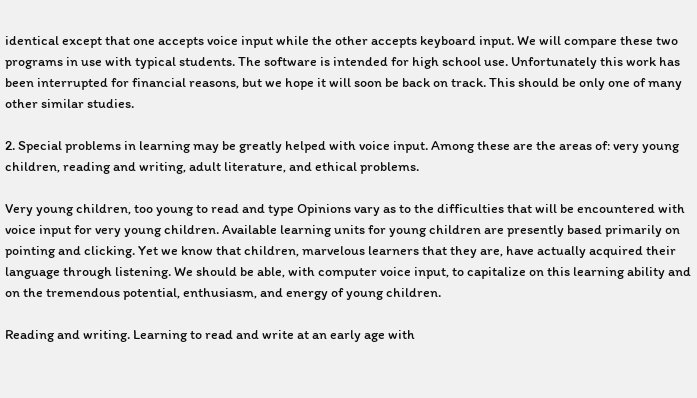identical except that one accepts voice input while the other accepts keyboard input. We will compare these two programs in use with typical students. The software is intended for high school use. Unfortunately this work has been interrupted for financial reasons, but we hope it will soon be back on track. This should be only one of many other similar studies.

2. Special problems in learning may be greatly helped with voice input. Among these are the areas of: very young children, reading and writing, adult literature, and ethical problems.

Very young children, too young to read and type Opinions vary as to the difficulties that will be encountered with voice input for very young children. Available learning units for young children are presently based primarily on pointing and clicking. Yet we know that children, marvelous learners that they are, have actually acquired their language through listening. We should be able, with computer voice input, to capitalize on this learning ability and on the tremendous potential, enthusiasm, and energy of young children.

Reading and writing. Learning to read and write at an early age with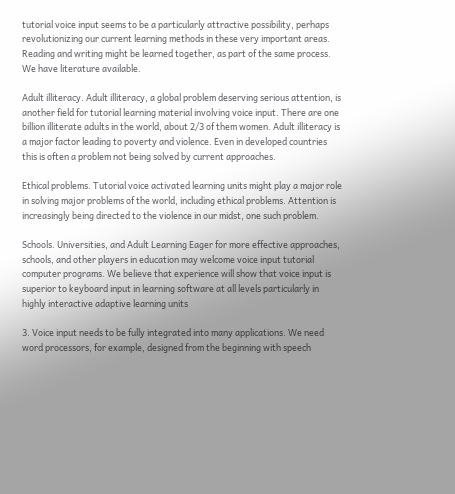tutorial voice input seems to be a particularly attractive possibility, perhaps revolutionizing our current learning methods in these very important areas. Reading and writing might be learned together, as part of the same process. We have literature available.

Adult illiteracy. Adult illiteracy, a global problem deserving serious attention, is another field for tutorial learning material involving voice input. There are one billion illiterate adults in the world, about 2/3 of them women. Adult illiteracy is a major factor leading to poverty and violence. Even in developed countries this is often a problem not being solved by current approaches.

Ethical problems. Tutorial voice activated learning units might play a major role in solving major problems of the world, including ethical problems. Attention is increasingly being directed to the violence in our midst, one such problem.

Schools. Universities, and Adult Learning Eager for more effective approaches, schools, and other players in education may welcome voice input tutorial computer programs. We believe that experience will show that voice input is superior to keyboard input in learning software at all levels particularly in highly interactive adaptive learning units

3. Voice input needs to be fully integrated into many applications. We need word processors, for example, designed from the beginning with speech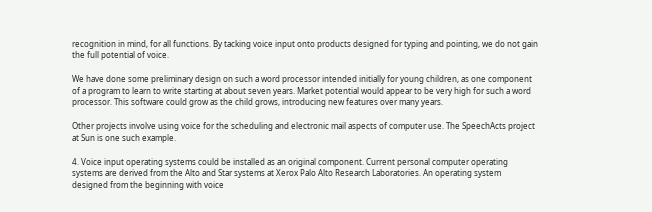recognition in mind, for all functions. By tacking voice input onto products designed for typing and pointing, we do not gain the full potential of voice.

We have done some preliminary design on such a word processor intended initially for young children, as one component of a program to learn to write starting at about seven years. Market potential would appear to be very high for such a word processor. This software could grow as the child grows, introducing new features over many years.

Other projects involve using voice for the scheduling and electronic mail aspects of computer use. The SpeechActs project at Sun is one such example.

4. Voice input operating systems could be installed as an original component. Current personal computer operating systems are derived from the Alto and Star systems at Xerox Palo Alto Research Laboratories. An operating system designed from the beginning with voice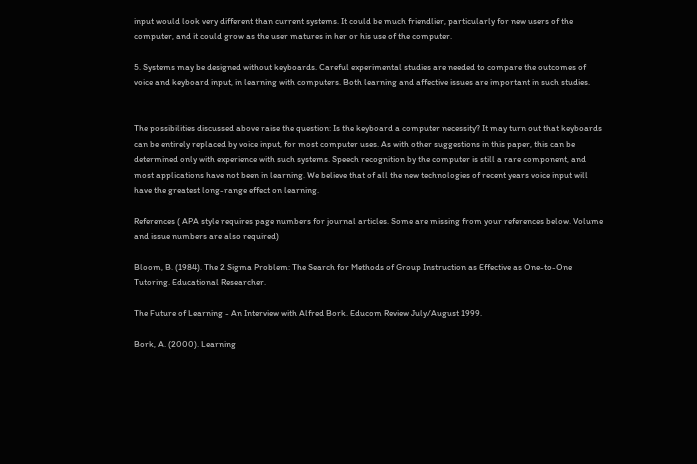input would look very different than current systems. It could be much friendlier, particularly for new users of the computer, and it could grow as the user matures in her or his use of the computer.

5. Systems may be designed without keyboards. Careful experimental studies are needed to compare the outcomes of voice and keyboard input, in learning with computers. Both learning and affective issues are important in such studies.


The possibilities discussed above raise the question: Is the keyboard a computer necessity? It may turn out that keyboards can be entirely replaced by voice input, for most computer uses. As with other suggestions in this paper, this can be determined only with experience with such systems. Speech recognition by the computer is still a rare component, and most applications have not been in learning. We believe that of all the new technologies of recent years voice input will have the greatest long-range effect on learning.

References ( APA style requires page numbers for journal articles. Some are missing from your references below. Volume and issue numbers are also required)

Bloom, B. (1984). The 2 Sigma Problem: The Search for Methods of Group Instruction as Effective as One-to-One Tutoring. Educational Researcher.

The Future of Learning - An Interview with Alfred Bork. Educom Review July/August 1999.

Bork, A. (2000). Learning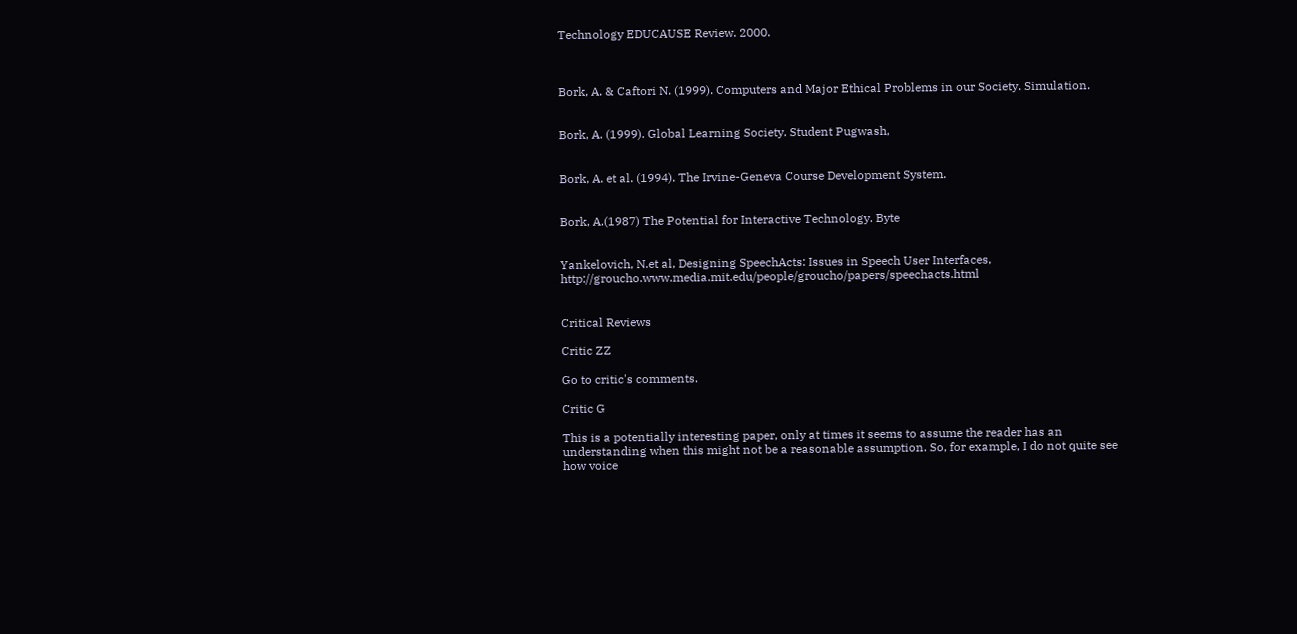Technology EDUCAUSE Review. 2000.



Bork, A. & Caftori N. (1999). Computers and Major Ethical Problems in our Society. Simulation.


Bork, A. (1999). Global Learning Society. Student Pugwash,


Bork, A. et al. (1994). The Irvine-Geneva Course Development System.


Bork, A.(1987) The Potential for Interactive Technology. Byte


Yankelovich, N.et al, Designing SpeechActs: Issues in Speech User Interfaces, http://groucho.www.media.mit.edu/people/groucho/papers/speechacts.html


Critical Reviews

Critic ZZ

Go to critic's comments.

Critic G

This is a potentially interesting paper, only at times it seems to assume the reader has an understanding when this might not be a reasonable assumption. So, for example, I do not quite see how voice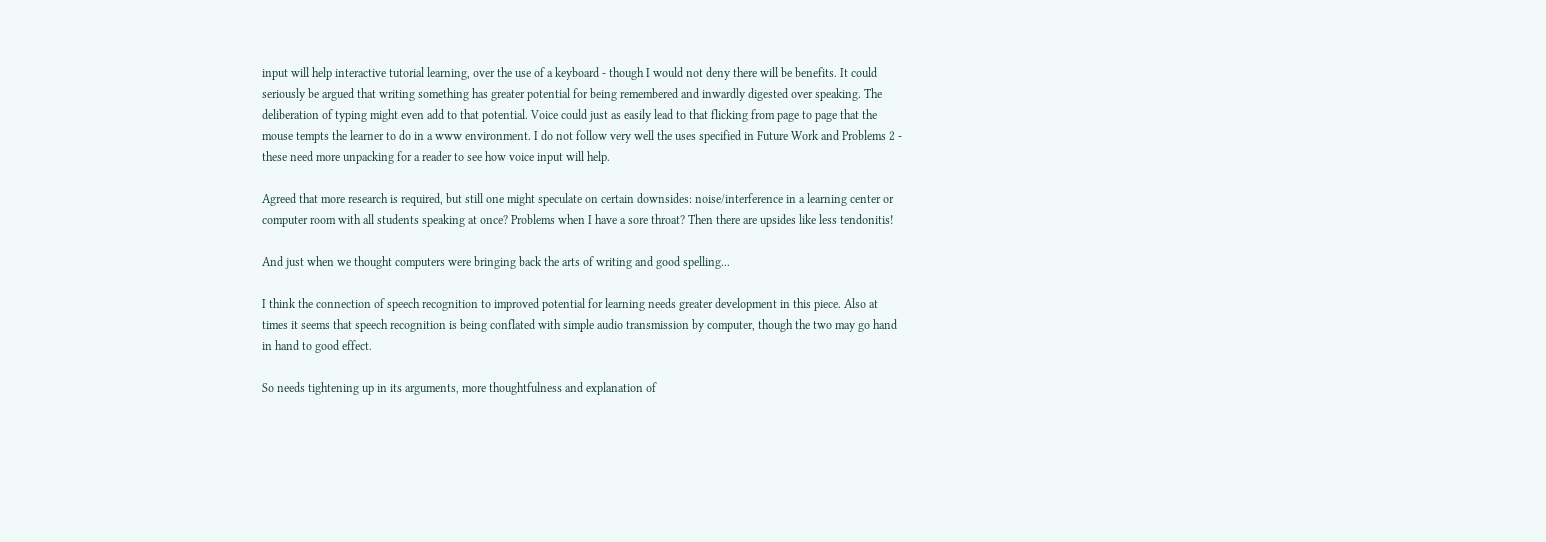input will help interactive tutorial learning, over the use of a keyboard - though I would not deny there will be benefits. It could seriously be argued that writing something has greater potential for being remembered and inwardly digested over speaking. The deliberation of typing might even add to that potential. Voice could just as easily lead to that flicking from page to page that the mouse tempts the learner to do in a www environment. I do not follow very well the uses specified in Future Work and Problems 2 - these need more unpacking for a reader to see how voice input will help.

Agreed that more research is required, but still one might speculate on certain downsides: noise/interference in a learning center or computer room with all students speaking at once? Problems when I have a sore throat? Then there are upsides like less tendonitis!

And just when we thought computers were bringing back the arts of writing and good spelling...

I think the connection of speech recognition to improved potential for learning needs greater development in this piece. Also at times it seems that speech recognition is being conflated with simple audio transmission by computer, though the two may go hand in hand to good effect.

So needs tightening up in its arguments, more thoughtfulness and explanation of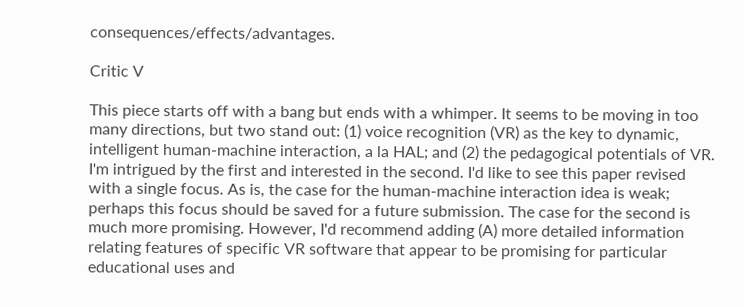consequences/effects/advantages.

Critic V

This piece starts off with a bang but ends with a whimper. It seems to be moving in too many directions, but two stand out: (1) voice recognition (VR) as the key to dynamic, intelligent human-machine interaction, a la HAL; and (2) the pedagogical potentials of VR. I'm intrigued by the first and interested in the second. I'd like to see this paper revised with a single focus. As is, the case for the human-machine interaction idea is weak; perhaps this focus should be saved for a future submission. The case for the second is much more promising. However, I'd recommend adding (A) more detailed information relating features of specific VR software that appear to be promising for particular educational uses and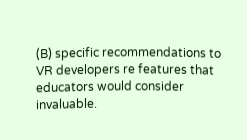(B) specific recommendations to VR developers re features that educators would consider invaluable.